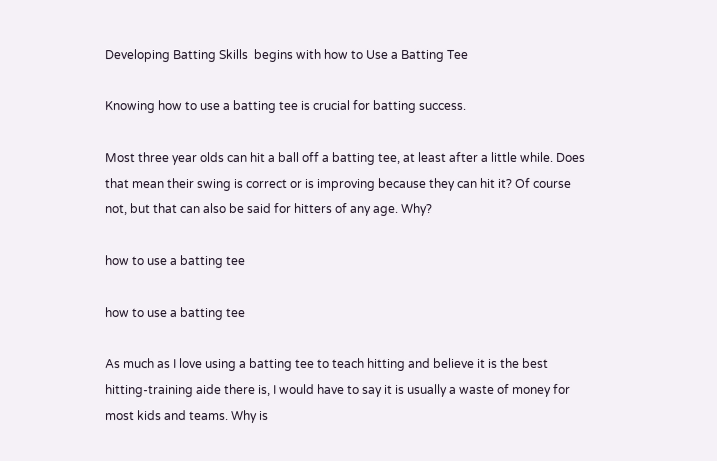Developing Batting Skills  begins with how to Use a Batting Tee

Knowing how to use a batting tee is crucial for batting success.

Most three year olds can hit a ball off a batting tee, at least after a little while. Does that mean their swing is correct or is improving because they can hit it? Of course not, but that can also be said for hitters of any age. Why?

how to use a batting tee

how to use a batting tee

As much as I love using a batting tee to teach hitting and believe it is the best hitting-training aide there is, I would have to say it is usually a waste of money for most kids and teams. Why is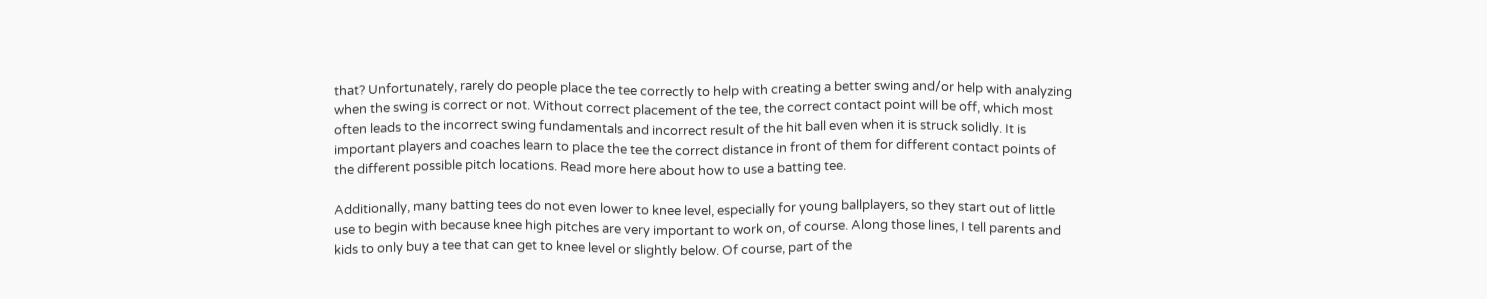that? Unfortunately, rarely do people place the tee correctly to help with creating a better swing and/or help with analyzing when the swing is correct or not. Without correct placement of the tee, the correct contact point will be off, which most often leads to the incorrect swing fundamentals and incorrect result of the hit ball even when it is struck solidly. It is important players and coaches learn to place the tee the correct distance in front of them for different contact points of the different possible pitch locations. Read more here about how to use a batting tee.

Additionally, many batting tees do not even lower to knee level, especially for young ballplayers, so they start out of little use to begin with because knee high pitches are very important to work on, of course. Along those lines, I tell parents and kids to only buy a tee that can get to knee level or slightly below. Of course, part of the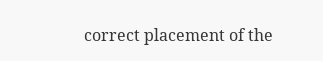correct placement of the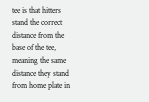tee is that hitters stand the correct distance from the base of the tee, meaning the same distance they stand from home plate in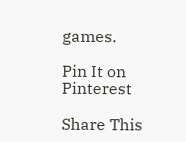games.

Pin It on Pinterest

Share This